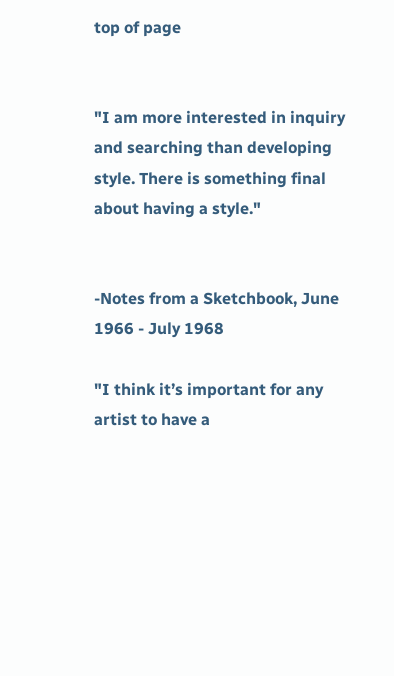top of page


"I am more interested in inquiry and searching than developing style. There is something final about having a style."


-Notes from a Sketchbook, June 1966 - July 1968

"I think it’s important for any artist to have a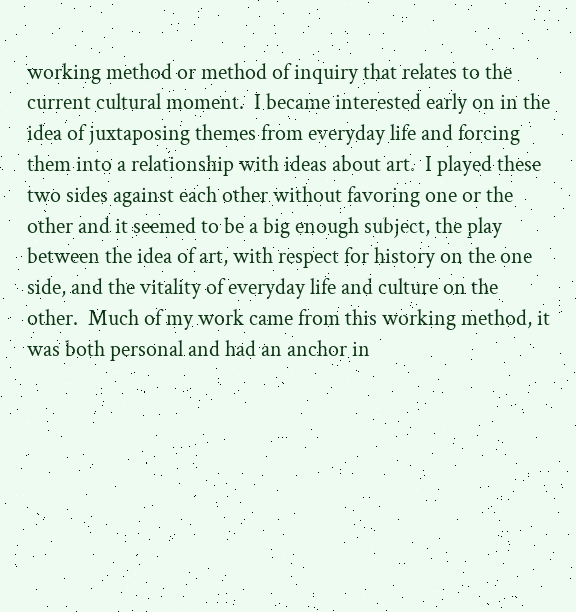working method or method of inquiry that relates to the current cultural moment.  I became interested early on in the idea of juxtaposing themes from everyday life and forcing them into a relationship with ideas about art.  I played these two sides against each other without favoring one or the other and it seemed to be a big enough subject, the play between the idea of art, with respect for history on the one side, and the vitality of everyday life and culture on the other.  Much of my work came from this working method, it was both personal and had an anchor in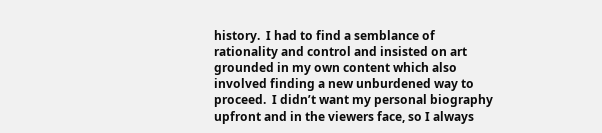history.  I had to find a semblance of rationality and control and insisted on art grounded in my own content which also involved finding a new unburdened way to proceed.  I didn’t want my personal biography upfront and in the viewers face, so I always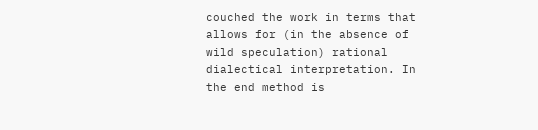couched the work in terms that allows for (in the absence of wild speculation) rational dialectical interpretation. In the end method is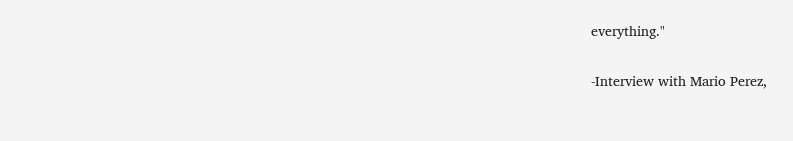everything."


-Interview with Mario Perez,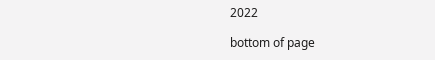2022

bottom of page